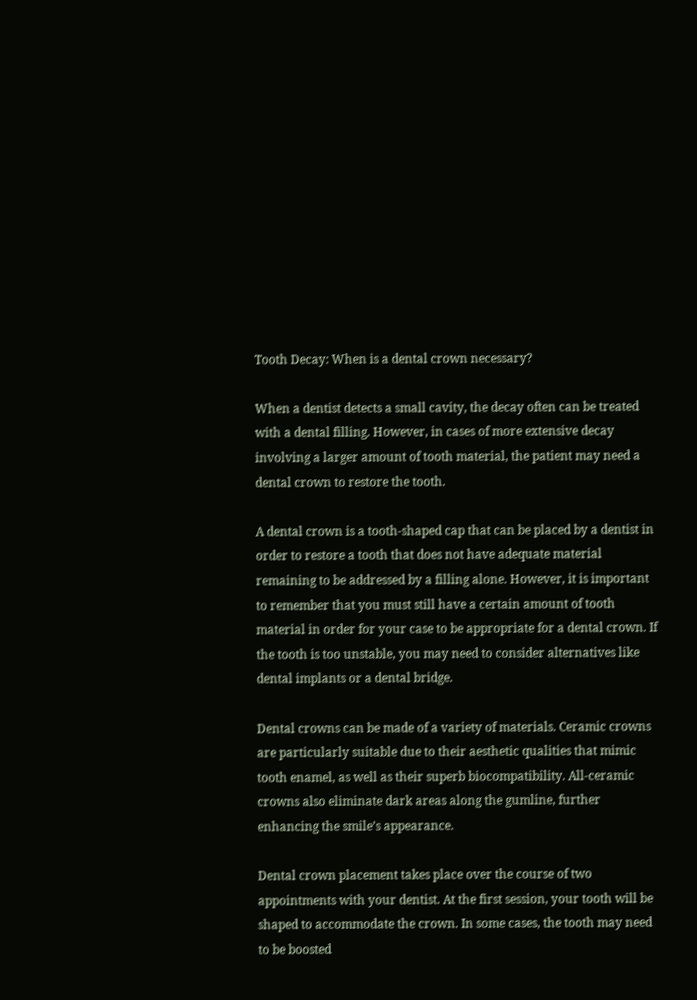Tooth Decay: When is a dental crown necessary?

When a dentist detects a small cavity, the decay often can be treated with a dental filling. However, in cases of more extensive decay involving a larger amount of tooth material, the patient may need a dental crown to restore the tooth.

A dental crown is a tooth-shaped cap that can be placed by a dentist in order to restore a tooth that does not have adequate material remaining to be addressed by a filling alone. However, it is important to remember that you must still have a certain amount of tooth material in order for your case to be appropriate for a dental crown. If the tooth is too unstable, you may need to consider alternatives like dental implants or a dental bridge.

Dental crowns can be made of a variety of materials. Ceramic crowns are particularly suitable due to their aesthetic qualities that mimic tooth enamel, as well as their superb biocompatibility. All-ceramic crowns also eliminate dark areas along the gumline, further enhancing the smile’s appearance.

Dental crown placement takes place over the course of two appointments with your dentist. At the first session, your tooth will be shaped to accommodate the crown. In some cases, the tooth may need to be boosted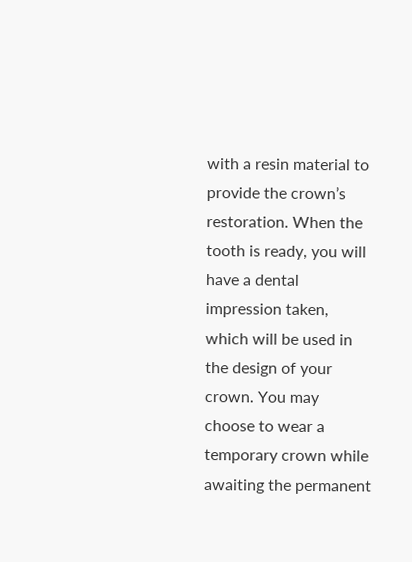with a resin material to provide the crown’s restoration. When the tooth is ready, you will have a dental impression taken, which will be used in the design of your crown. You may choose to wear a temporary crown while awaiting the permanent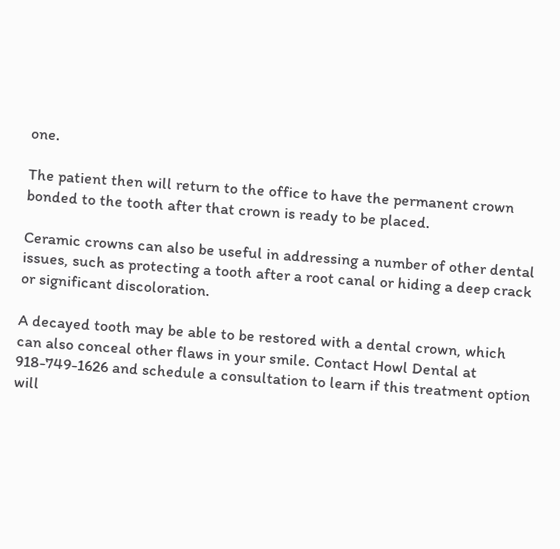one.

The patient then will return to the office to have the permanent crown bonded to the tooth after that crown is ready to be placed.

Ceramic crowns can also be useful in addressing a number of other dental issues, such as protecting a tooth after a root canal or hiding a deep crack or significant discoloration.

A decayed tooth may be able to be restored with a dental crown, which can also conceal other flaws in your smile. Contact Howl Dental at 918-749-1626 and schedule a consultation to learn if this treatment option will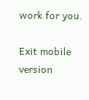work for you.

Exit mobile version